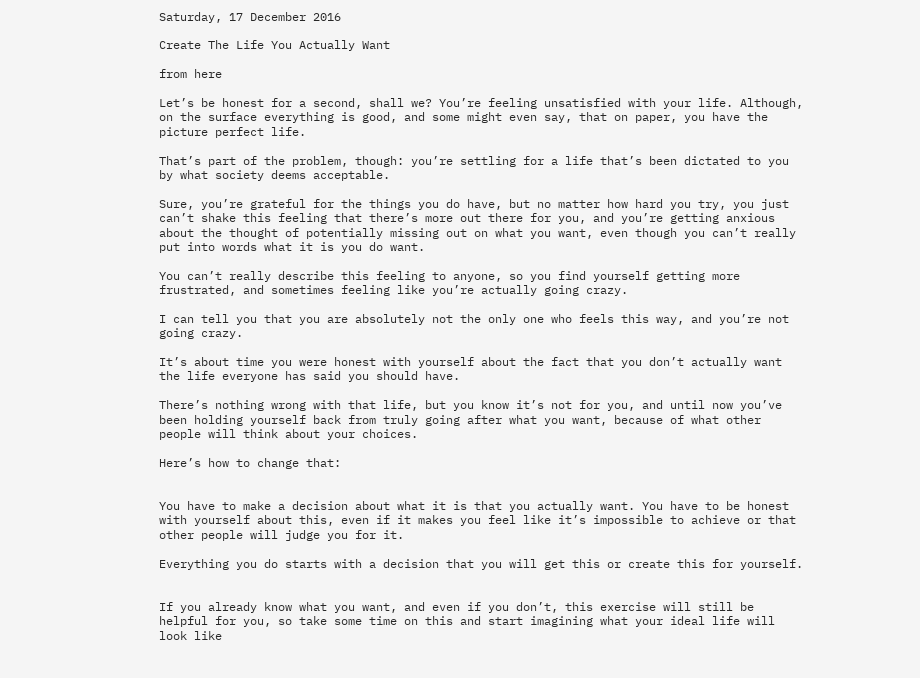Saturday, 17 December 2016

Create The Life You Actually Want

from here

Let’s be honest for a second, shall we? You’re feeling unsatisfied with your life. Although, on the surface everything is good, and some might even say, that on paper, you have the picture perfect life.

That’s part of the problem, though: you’re settling for a life that’s been dictated to you by what society deems acceptable.

Sure, you’re grateful for the things you do have, but no matter how hard you try, you just can’t shake this feeling that there’s more out there for you, and you’re getting anxious about the thought of potentially missing out on what you want, even though you can’t really put into words what it is you do want.

You can’t really describe this feeling to anyone, so you find yourself getting more frustrated, and sometimes feeling like you’re actually going crazy.

I can tell you that you are absolutely not the only one who feels this way, and you’re not going crazy.

It’s about time you were honest with yourself about the fact that you don’t actually want the life everyone has said you should have.

There’s nothing wrong with that life, but you know it’s not for you, and until now you’ve been holding yourself back from truly going after what you want, because of what other people will think about your choices.

Here’s how to change that:


You have to make a decision about what it is that you actually want. You have to be honest with yourself about this, even if it makes you feel like it’s impossible to achieve or that other people will judge you for it.

Everything you do starts with a decision that you will get this or create this for yourself.


If you already know what you want, and even if you don’t, this exercise will still be helpful for you, so take some time on this and start imagining what your ideal life will look like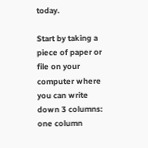today.

Start by taking a piece of paper or file on your computer where you can write down 3 columns: one column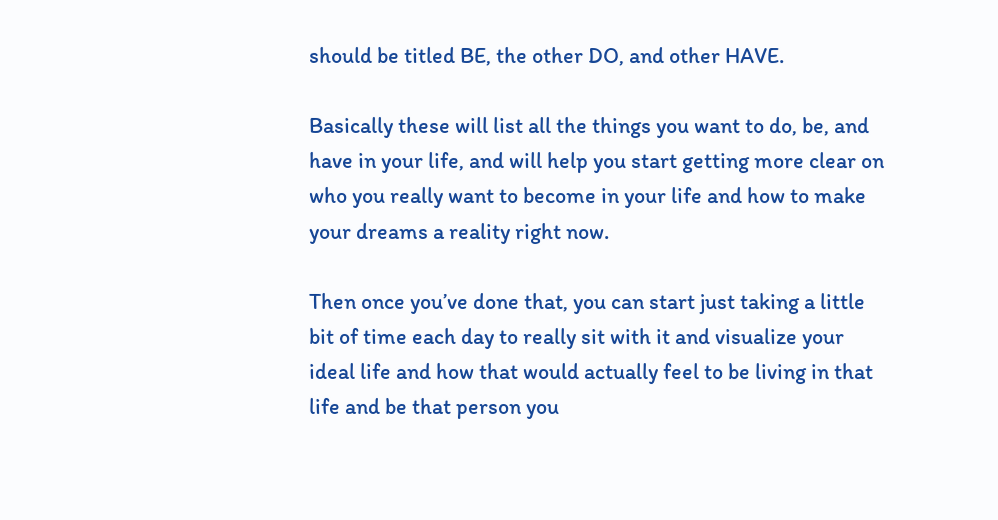should be titled BE, the other DO, and other HAVE.

Basically these will list all the things you want to do, be, and have in your life, and will help you start getting more clear on who you really want to become in your life and how to make your dreams a reality right now.

Then once you’ve done that, you can start just taking a little bit of time each day to really sit with it and visualize your ideal life and how that would actually feel to be living in that life and be that person you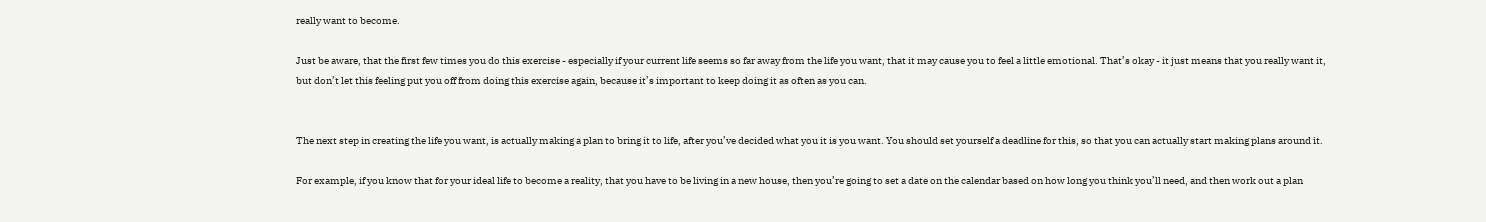really want to become.

Just be aware, that the first few times you do this exercise - especially if your current life seems so far away from the life you want, that it may cause you to feel a little emotional. That’s okay - it just means that you really want it, but don’t let this feeling put you off from doing this exercise again, because it’s important to keep doing it as often as you can.


The next step in creating the life you want, is actually making a plan to bring it to life, after you’ve decided what you it is you want. You should set yourself a deadline for this, so that you can actually start making plans around it.

For example, if you know that for your ideal life to become a reality, that you have to be living in a new house, then you’re going to set a date on the calendar based on how long you think you’ll need, and then work out a plan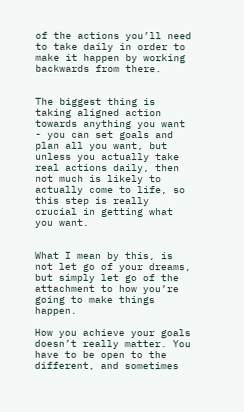of the actions you’ll need to take daily in order to make it happen by working backwards from there.


The biggest thing is taking aligned action towards anything you want - you can set goals and plan all you want, but unless you actually take real actions daily, then not much is likely to actually come to life, so this step is really crucial in getting what you want.


What I mean by this, is not let go of your dreams, but simply let go of the attachment to how you’re going to make things happen.

How you achieve your goals doesn’t really matter. You have to be open to the different, and sometimes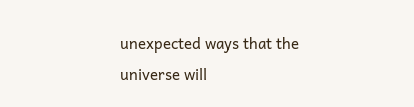unexpected ways that the universe will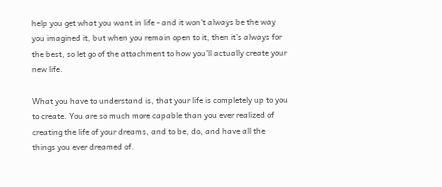help you get what you want in life - and it won’t always be the way you imagined it, but when you remain open to it, then it’s always for the best, so let go of the attachment to how you’ll actually create your new life.

What you have to understand is, that your life is completely up to you to create. You are so much more capable than you ever realized of creating the life of your dreams, and to be, do, and have all the things you ever dreamed of.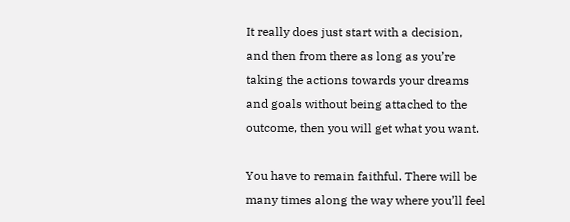It really does just start with a decision, and then from there as long as you’re taking the actions towards your dreams and goals without being attached to the outcome, then you will get what you want.

You have to remain faithful. There will be many times along the way where you’ll feel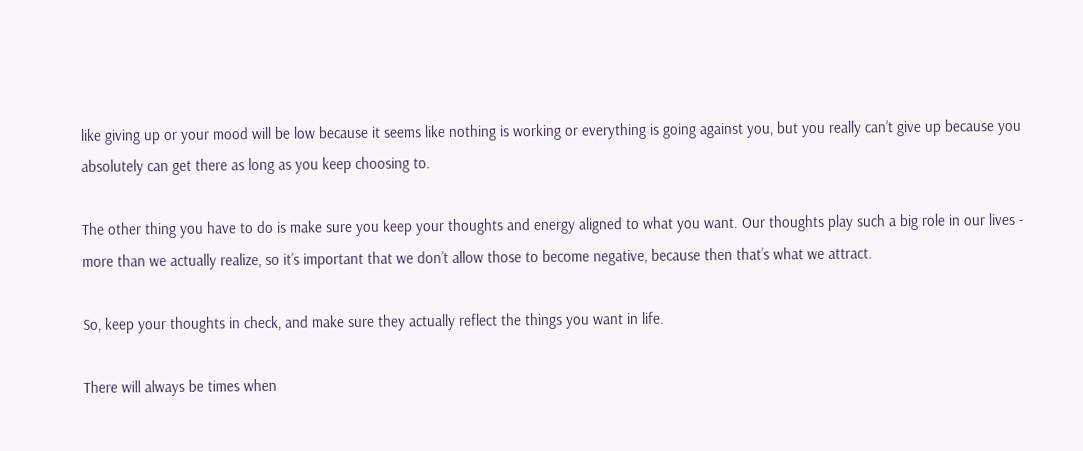like giving up or your mood will be low because it seems like nothing is working or everything is going against you, but you really can’t give up because you absolutely can get there as long as you keep choosing to.

The other thing you have to do is make sure you keep your thoughts and energy aligned to what you want. Our thoughts play such a big role in our lives - more than we actually realize, so it’s important that we don’t allow those to become negative, because then that’s what we attract.

So, keep your thoughts in check, and make sure they actually reflect the things you want in life.

There will always be times when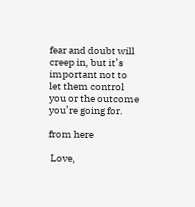fear and doubt will creep in, but it’s important not to let them control you or the outcome you’re going for.

from here

 Love,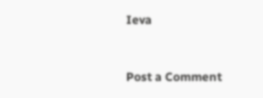Ieva


Post a Comment